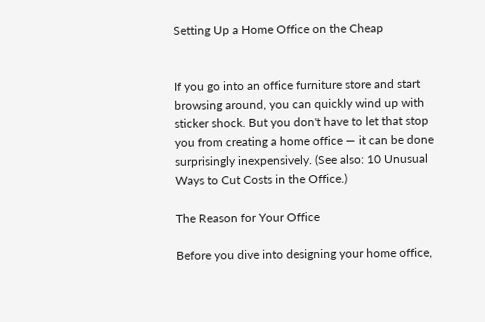Setting Up a Home Office on the Cheap


If you go into an office furniture store and start browsing around, you can quickly wind up with sticker shock. But you don't have to let that stop you from creating a home office — it can be done surprisingly inexpensively. (See also: 10 Unusual Ways to Cut Costs in the Office.)

The Reason for Your Office

Before you dive into designing your home office,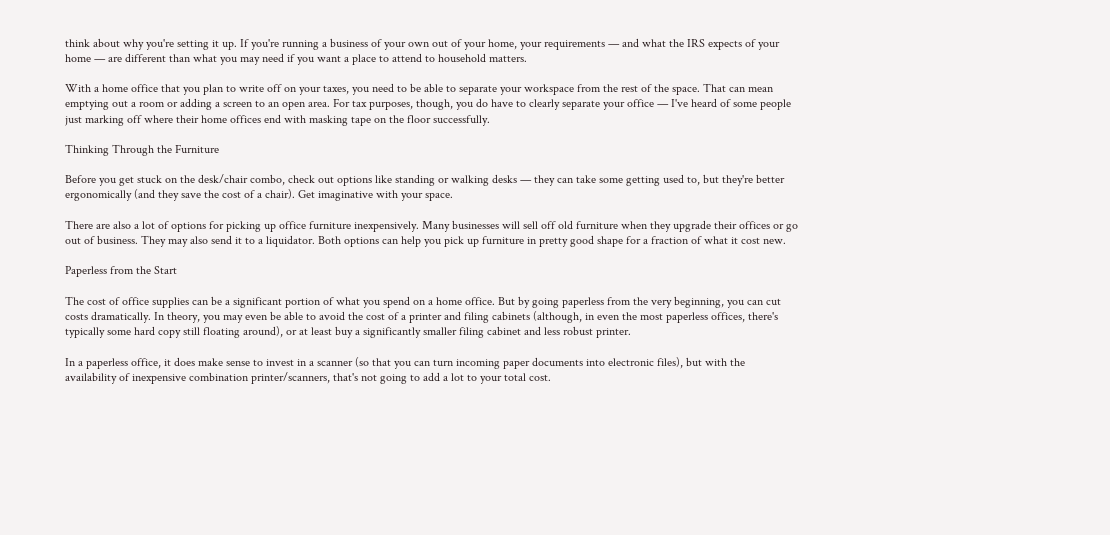think about why you're setting it up. If you're running a business of your own out of your home, your requirements — and what the IRS expects of your home — are different than what you may need if you want a place to attend to household matters.

With a home office that you plan to write off on your taxes, you need to be able to separate your workspace from the rest of the space. That can mean emptying out a room or adding a screen to an open area. For tax purposes, though, you do have to clearly separate your office — I've heard of some people just marking off where their home offices end with masking tape on the floor successfully.

Thinking Through the Furniture

Before you get stuck on the desk/chair combo, check out options like standing or walking desks — they can take some getting used to, but they're better ergonomically (and they save the cost of a chair). Get imaginative with your space.

There are also a lot of options for picking up office furniture inexpensively. Many businesses will sell off old furniture when they upgrade their offices or go out of business. They may also send it to a liquidator. Both options can help you pick up furniture in pretty good shape for a fraction of what it cost new.

Paperless from the Start

The cost of office supplies can be a significant portion of what you spend on a home office. But by going paperless from the very beginning, you can cut costs dramatically. In theory, you may even be able to avoid the cost of a printer and filing cabinets (although, in even the most paperless offices, there's typically some hard copy still floating around), or at least buy a significantly smaller filing cabinet and less robust printer.

In a paperless office, it does make sense to invest in a scanner (so that you can turn incoming paper documents into electronic files), but with the availability of inexpensive combination printer/scanners, that's not going to add a lot to your total cost.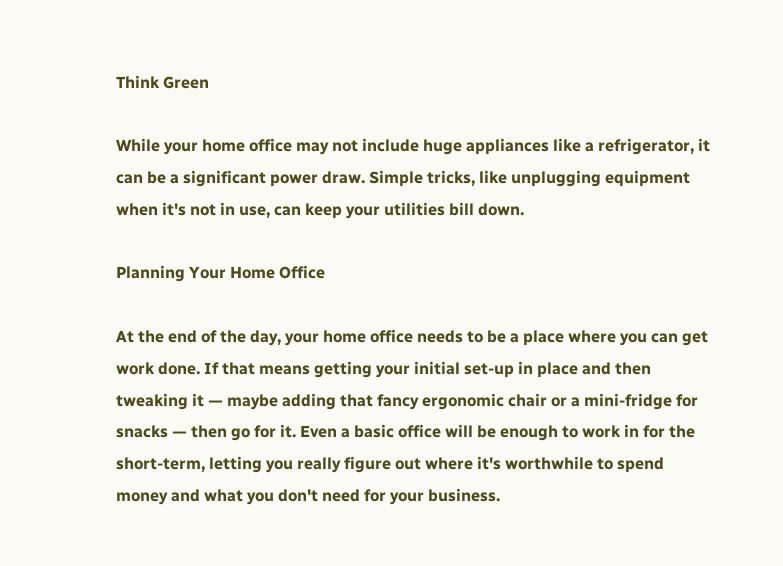Think Green

While your home office may not include huge appliances like a refrigerator, it can be a significant power draw. Simple tricks, like unplugging equipment when it's not in use, can keep your utilities bill down.

Planning Your Home Office

At the end of the day, your home office needs to be a place where you can get work done. If that means getting your initial set-up in place and then tweaking it — maybe adding that fancy ergonomic chair or a mini-fridge for snacks — then go for it. Even a basic office will be enough to work in for the short-term, letting you really figure out where it's worthwhile to spend money and what you don't need for your business.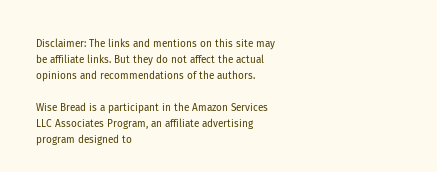Disclaimer: The links and mentions on this site may be affiliate links. But they do not affect the actual opinions and recommendations of the authors.

Wise Bread is a participant in the Amazon Services LLC Associates Program, an affiliate advertising program designed to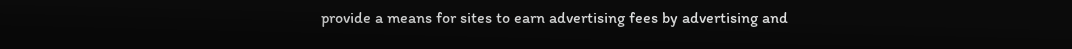provide a means for sites to earn advertising fees by advertising and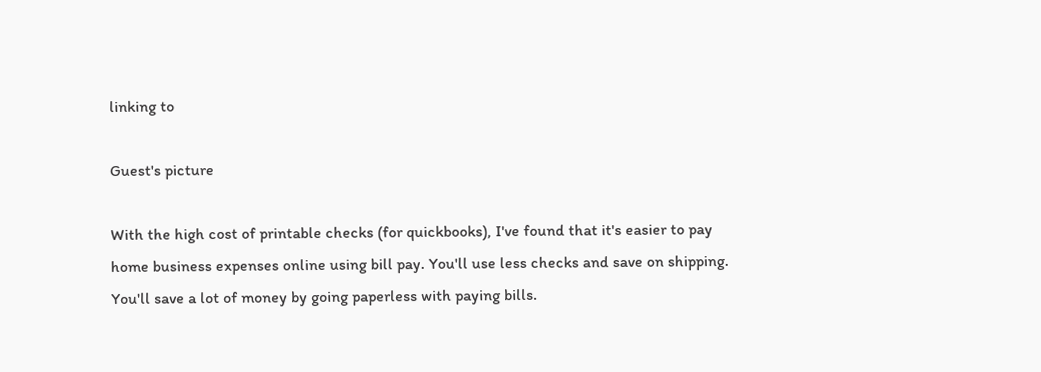linking to

Guest's picture

With the high cost of printable checks (for quickbooks), I've found that it's easier to pay home business expenses online using bill pay. You'll use less checks and save on shipping. You'll save a lot of money by going paperless with paying bills.